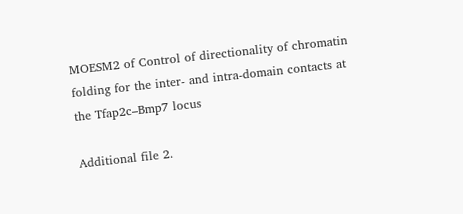MOESM2 of Control of directionality of chromatin folding for the inter- and intra-domain contacts at the Tfap2c–Bmp7 locus

Additional file 2.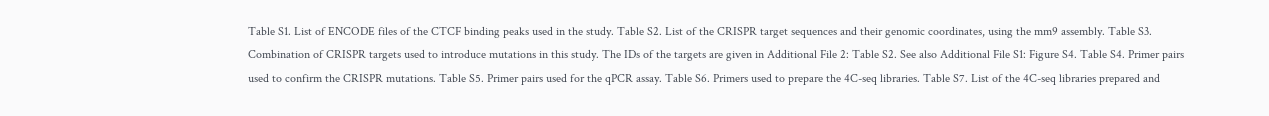Table S1. List of ENCODE files of the CTCF binding peaks used in the study. Table S2. List of the CRISPR target sequences and their genomic coordinates, using the mm9 assembly. Table S3. Combination of CRISPR targets used to introduce mutations in this study. The IDs of the targets are given in Additional File 2: Table S2. See also Additional File S1: Figure S4. Table S4. Primer pairs used to confirm the CRISPR mutations. Table S5. Primer pairs used for the qPCR assay. Table S6. Primers used to prepare the 4C-seq libraries. Table S7. List of the 4C-seq libraries prepared and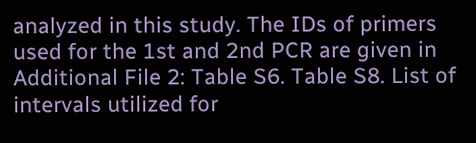analyzed in this study. The IDs of primers used for the 1st and 2nd PCR are given in Additional File 2: Table S6. Table S8. List of intervals utilized for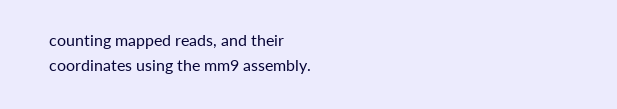counting mapped reads, and their coordinates using the mm9 assembly.